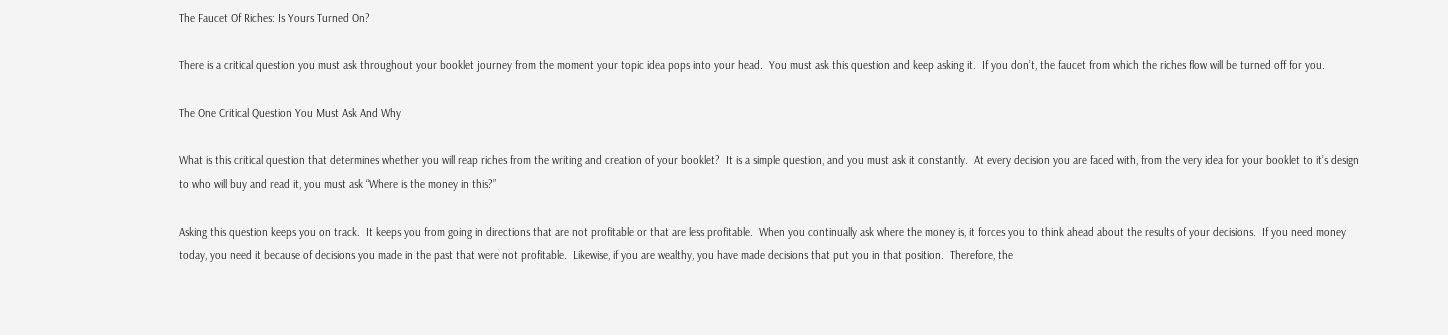The Faucet Of Riches: Is Yours Turned On?

There is a critical question you must ask throughout your booklet journey from the moment your topic idea pops into your head.  You must ask this question and keep asking it.  If you don’t, the faucet from which the riches flow will be turned off for you.

The One Critical Question You Must Ask And Why

What is this critical question that determines whether you will reap riches from the writing and creation of your booklet?  It is a simple question, and you must ask it constantly.  At every decision you are faced with, from the very idea for your booklet to it’s design to who will buy and read it, you must ask “Where is the money in this?”

Asking this question keeps you on track.  It keeps you from going in directions that are not profitable or that are less profitable.  When you continually ask where the money is, it forces you to think ahead about the results of your decisions.  If you need money today, you need it because of decisions you made in the past that were not profitable.  Likewise, if you are wealthy, you have made decisions that put you in that position.  Therefore, the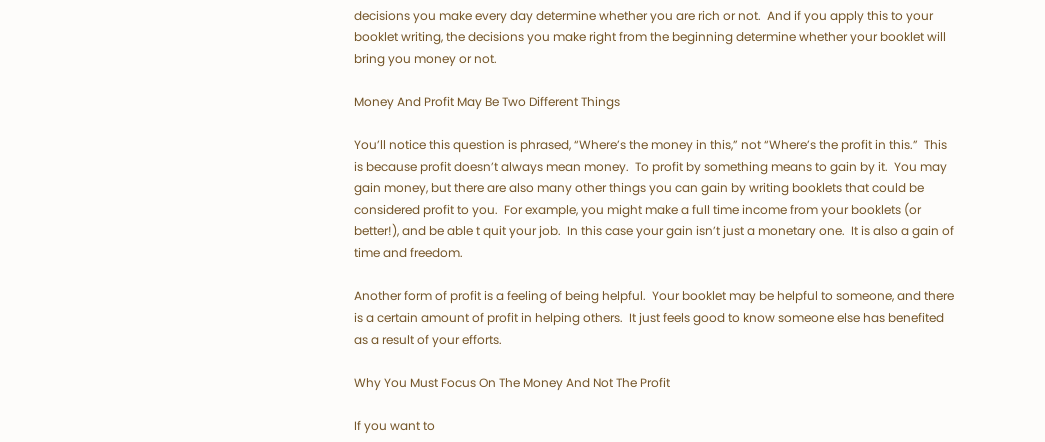decisions you make every day determine whether you are rich or not.  And if you apply this to your booklet writing, the decisions you make right from the beginning determine whether your booklet will bring you money or not.

Money And Profit May Be Two Different Things

You’ll notice this question is phrased, “Where’s the money in this,” not “Where’s the profit in this.”  This is because profit doesn’t always mean money.  To profit by something means to gain by it.  You may gain money, but there are also many other things you can gain by writing booklets that could be considered profit to you.  For example, you might make a full time income from your booklets (or better!), and be able t quit your job.  In this case your gain isn’t just a monetary one.  It is also a gain of time and freedom.

Another form of profit is a feeling of being helpful.  Your booklet may be helpful to someone, and there is a certain amount of profit in helping others.  It just feels good to know someone else has benefited as a result of your efforts.

Why You Must Focus On The Money And Not The Profit

If you want to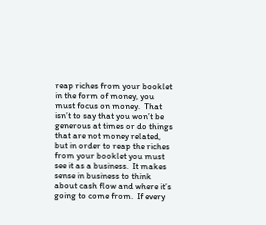reap riches from your booklet in the form of money, you must focus on money.  That isn’t to say that you won’t be generous at times or do things that are not money related, but in order to reap the riches from your booklet you must see it as a business.  It makes sense in business to think about cash flow and where it’s going to come from.  If every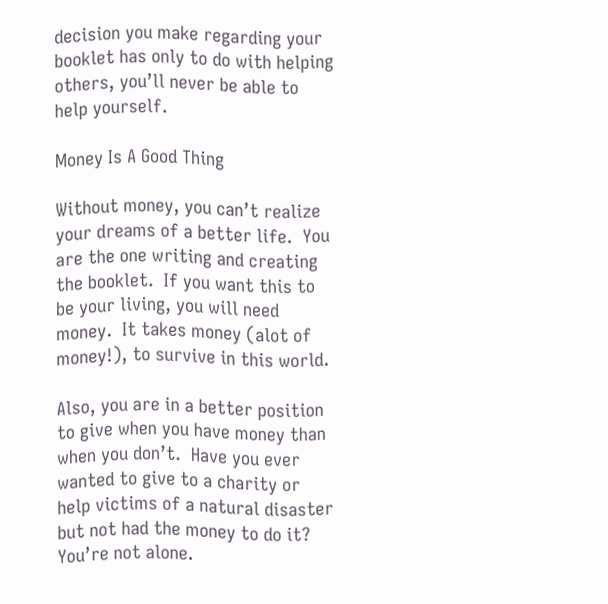decision you make regarding your booklet has only to do with helping others, you’ll never be able to help yourself.

Money Is A Good Thing

Without money, you can’t realize your dreams of a better life.  You are the one writing and creating the booklet.  If you want this to be your living, you will need money.  It takes money (alot of money!), to survive in this world.

Also, you are in a better position to give when you have money than when you don’t.  Have you ever wanted to give to a charity or help victims of a natural disaster but not had the money to do it?  You’re not alone.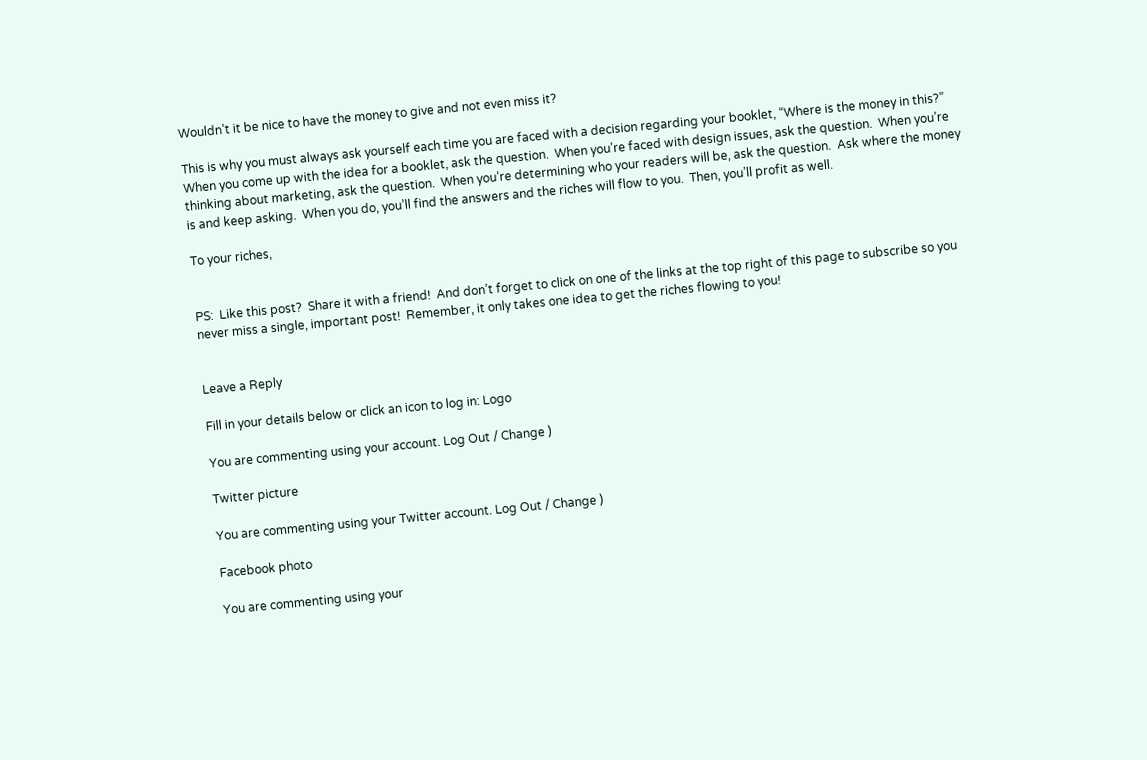Wouldn’t it be nice to have the money to give and not even miss it?

This is why you must always ask yourself each time you are faced with a decision regarding your booklet, “Where is the money in this?”  When you come up with the idea for a booklet, ask the question.  When you’re faced with design issues, ask the question.  When you’re thinking about marketing, ask the question.  When you’re determining who your readers will be, ask the question.  Ask where the money is and keep asking.  When you do, you’ll find the answers and the riches will flow to you.  Then, you’ll profit as well.

To your riches,


PS:  Like this post?  Share it with a friend!  And don’t forget to click on one of the links at the top right of this page to subscribe so you never miss a single, important post!  Remember, it only takes one idea to get the riches flowing to you!


Leave a Reply

Fill in your details below or click an icon to log in: Logo

You are commenting using your account. Log Out / Change )

Twitter picture

You are commenting using your Twitter account. Log Out / Change )

Facebook photo

You are commenting using your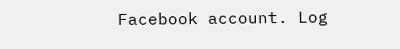Facebook account. Log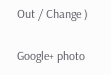Out / Change )

Google+ photo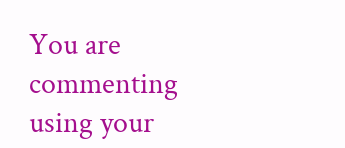You are commenting using your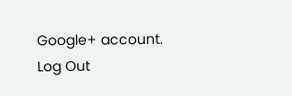Google+ account. Log Out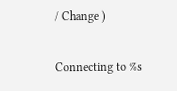/ Change )

Connecting to %s